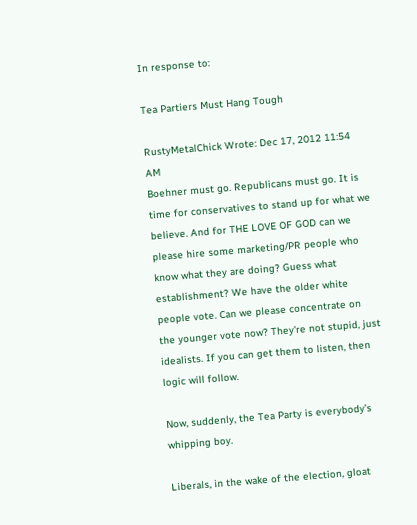In response to:

Tea Partiers Must Hang Tough

RustyMetalChick Wrote: Dec 17, 2012 11:54 AM
Boehner must go. Republicans must go. It is time for conservatives to stand up for what we believe. And for THE LOVE OF GOD can we please hire some marketing/PR people who know what they are doing? Guess what establishment? We have the older white people vote. Can we please concentrate on the younger vote now? They're not stupid, just idealists. If you can get them to listen, then logic will follow.

Now, suddenly, the Tea Party is everybody’s whipping boy.

Liberals, in the wake of the election, gloat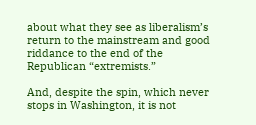about what they see as liberalism’s return to the mainstream and good riddance to the end of the Republican “extremists.”

And, despite the spin, which never stops in Washington, it is not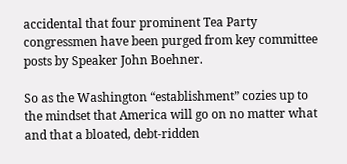accidental that four prominent Tea Party congressmen have been purged from key committee posts by Speaker John Boehner.

So as the Washington “establishment” cozies up to the mindset that America will go on no matter what and that a bloated, debt-ridden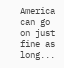America can go on just fine as long...